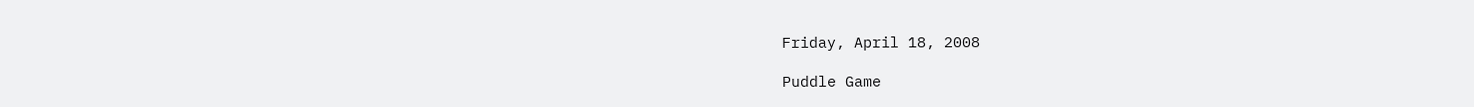Friday, April 18, 2008

Puddle Game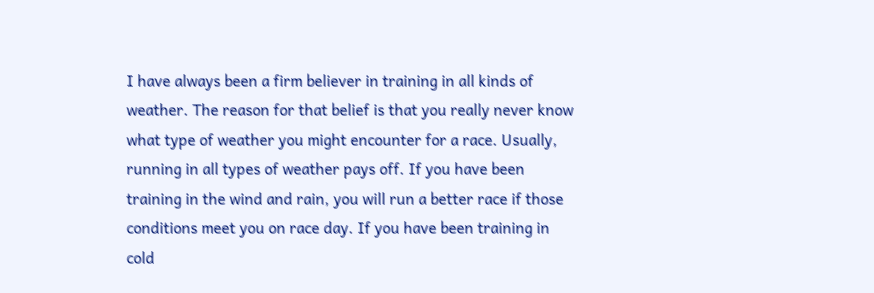I have always been a firm believer in training in all kinds of weather. The reason for that belief is that you really never know what type of weather you might encounter for a race. Usually, running in all types of weather pays off. If you have been training in the wind and rain, you will run a better race if those conditions meet you on race day. If you have been training in cold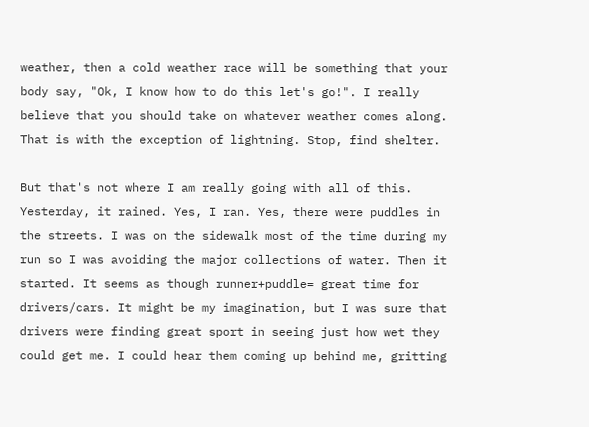weather, then a cold weather race will be something that your body say, "Ok, I know how to do this let's go!". I really believe that you should take on whatever weather comes along. That is with the exception of lightning. Stop, find shelter.

But that's not where I am really going with all of this. Yesterday, it rained. Yes, I ran. Yes, there were puddles in the streets. I was on the sidewalk most of the time during my run so I was avoiding the major collections of water. Then it started. It seems as though runner+puddle= great time for drivers/cars. It might be my imagination, but I was sure that drivers were finding great sport in seeing just how wet they could get me. I could hear them coming up behind me, gritting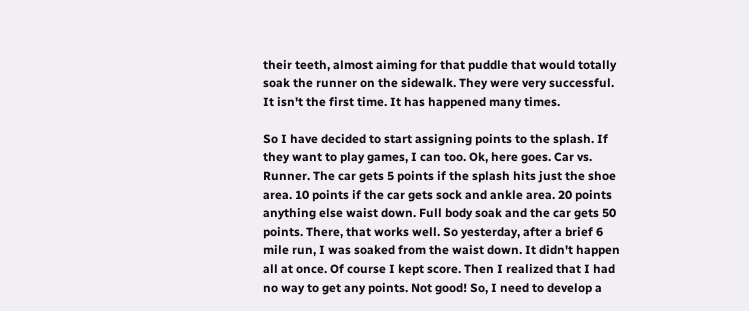their teeth, almost aiming for that puddle that would totally soak the runner on the sidewalk. They were very successful. It isn't the first time. It has happened many times.

So I have decided to start assigning points to the splash. If they want to play games, I can too. Ok, here goes. Car vs. Runner. The car gets 5 points if the splash hits just the shoe area. 10 points if the car gets sock and ankle area. 20 points anything else waist down. Full body soak and the car gets 50 points. There, that works well. So yesterday, after a brief 6 mile run, I was soaked from the waist down. It didn't happen all at once. Of course I kept score. Then I realized that I had no way to get any points. Not good! So, I need to develop a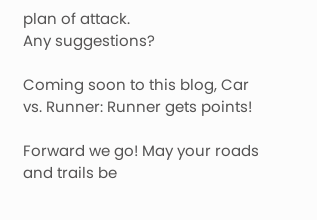plan of attack.
Any suggestions?

Coming soon to this blog, Car vs. Runner: Runner gets points!

Forward we go! May your roads and trails be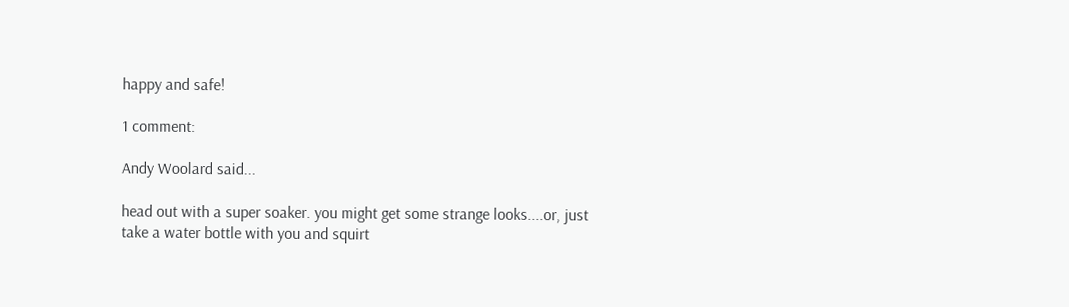happy and safe!

1 comment:

Andy Woolard said...

head out with a super soaker. you might get some strange looks....or, just take a water bottle with you and squirt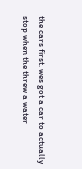the cars first. wes got a car to actually stop when the threw a water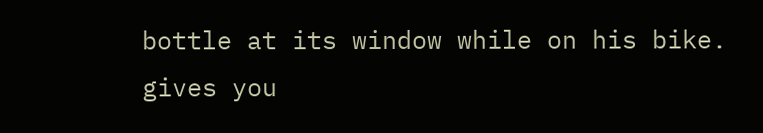bottle at its window while on his bike. gives you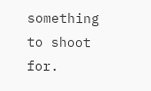something to shoot for.